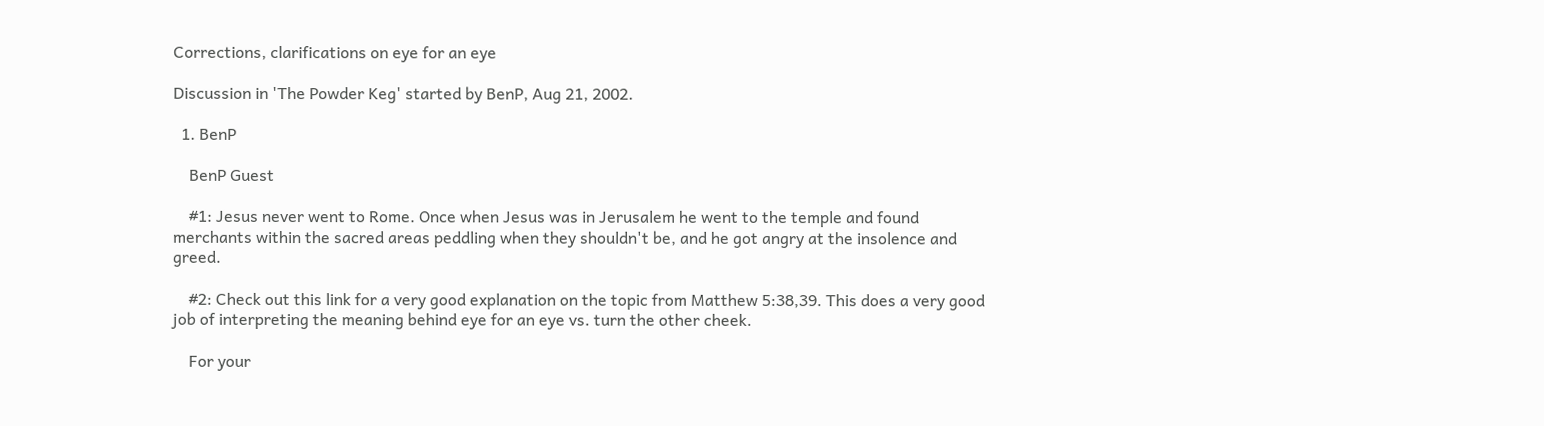Corrections, clarifications on eye for an eye

Discussion in 'The Powder Keg' started by BenP, Aug 21, 2002.

  1. BenP

    BenP Guest

    #1: Jesus never went to Rome. Once when Jesus was in Jerusalem he went to the temple and found merchants within the sacred areas peddling when they shouldn't be, and he got angry at the insolence and greed.

    #2: Check out this link for a very good explanation on the topic from Matthew 5:38,39. This does a very good job of interpreting the meaning behind eye for an eye vs. turn the other cheek.

    For your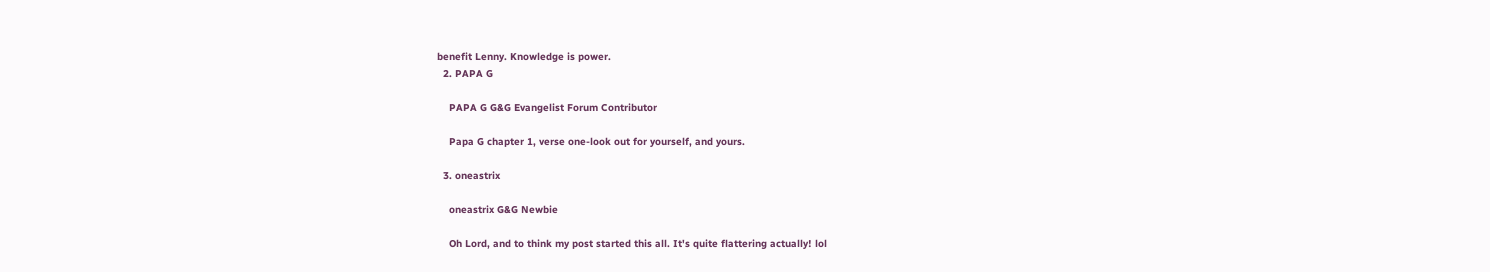benefit Lenny. Knowledge is power.
  2. PAPA G

    PAPA G G&G Evangelist Forum Contributor

    Papa G chapter 1, verse one-look out for yourself, and yours.

  3. oneastrix

    oneastrix G&G Newbie

    Oh Lord, and to think my post started this all. It's quite flattering actually! lol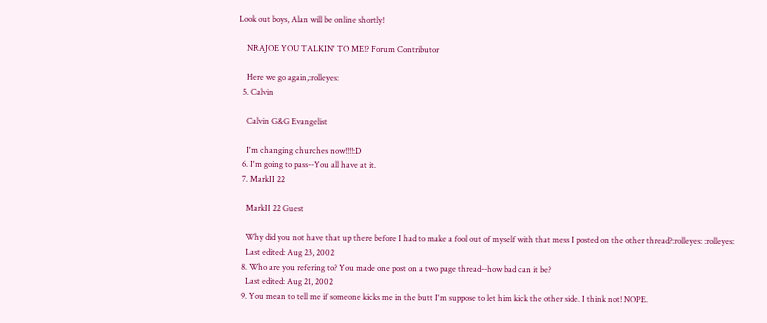Look out boys, Alan will be online shortly!

    NRAJOE YOU TALKIN' TO ME!? Forum Contributor

    Here we go again,:rolleyes:
  5. Calvin

    Calvin G&G Evangelist

    I'm changing churches now!!!!:D
  6. I'm going to pass--You all have at it.
  7. MarkII 22

    MarkII 22 Guest

    Why did you not have that up there before I had to make a fool out of myself with that mess I posted on the other thread?:rolleyes: :rolleyes:
    Last edited: Aug 23, 2002
  8. Who are you refering to? You made one post on a two page thread--how bad can it be?
    Last edited: Aug 21, 2002
  9. You mean to tell me if someone kicks me in the butt I'm suppose to let him kick the other side. I think not! NOPE.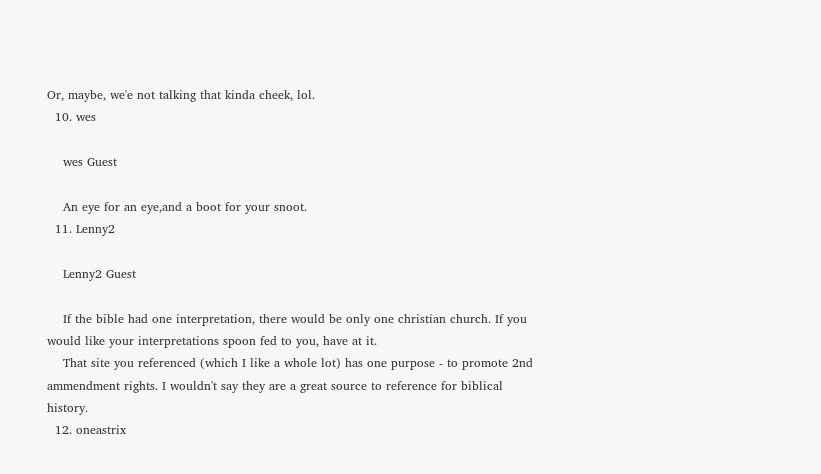Or, maybe, we'e not talking that kinda cheek, lol.
  10. wes

    wes Guest

    An eye for an eye,and a boot for your snoot.
  11. Lenny2

    Lenny2 Guest

    If the bible had one interpretation, there would be only one christian church. If you would like your interpretations spoon fed to you, have at it.
    That site you referenced (which I like a whole lot) has one purpose - to promote 2nd ammendment rights. I wouldn't say they are a great source to reference for biblical history.
  12. oneastrix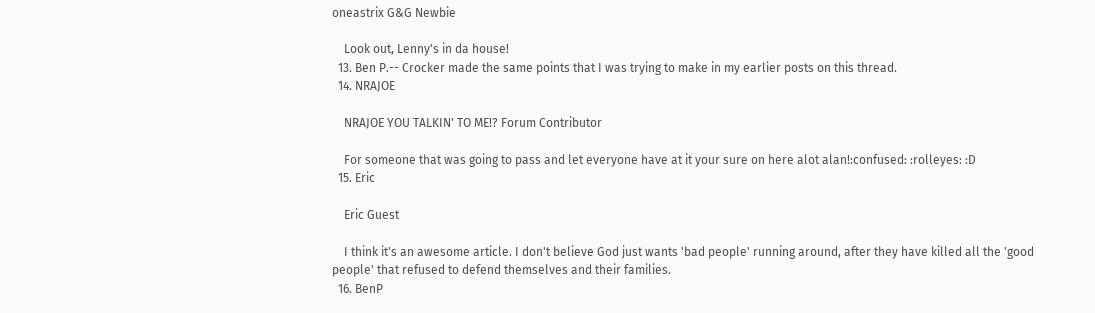oneastrix G&G Newbie

    Look out, Lenny's in da house!
  13. Ben P.-- Crocker made the same points that I was trying to make in my earlier posts on this thread.
  14. NRAJOE

    NRAJOE YOU TALKIN' TO ME!? Forum Contributor

    For someone that was going to pass and let everyone have at it your sure on here alot alan!:confused: :rolleyes: :D
  15. Eric

    Eric Guest

    I think it's an awesome article. I don't believe God just wants 'bad people' running around, after they have killed all the 'good people' that refused to defend themselves and their families.
  16. BenP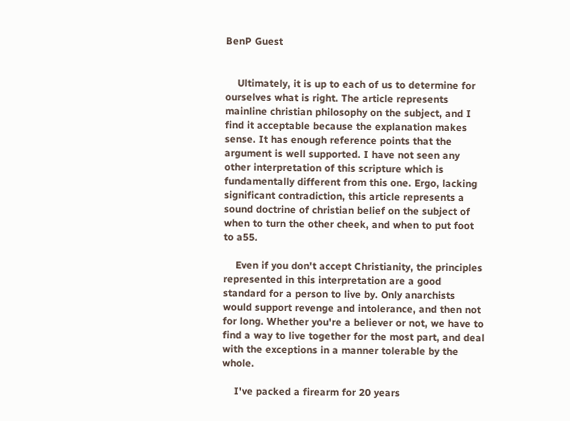BenP Guest


    Ultimately, it is up to each of us to determine for ourselves what is right. The article represents mainline christian philosophy on the subject, and I find it acceptable because the explanation makes sense. It has enough reference points that the argument is well supported. I have not seen any other interpretation of this scripture which is fundamentally different from this one. Ergo, lacking significant contradiction, this article represents a sound doctrine of christian belief on the subject of when to turn the other cheek, and when to put foot to a55.

    Even if you don't accept Christianity, the principles represented in this interpretation are a good standard for a person to live by. Only anarchists would support revenge and intolerance, and then not for long. Whether you're a believer or not, we have to find a way to live together for the most part, and deal with the exceptions in a manner tolerable by the whole.

    I've packed a firearm for 20 years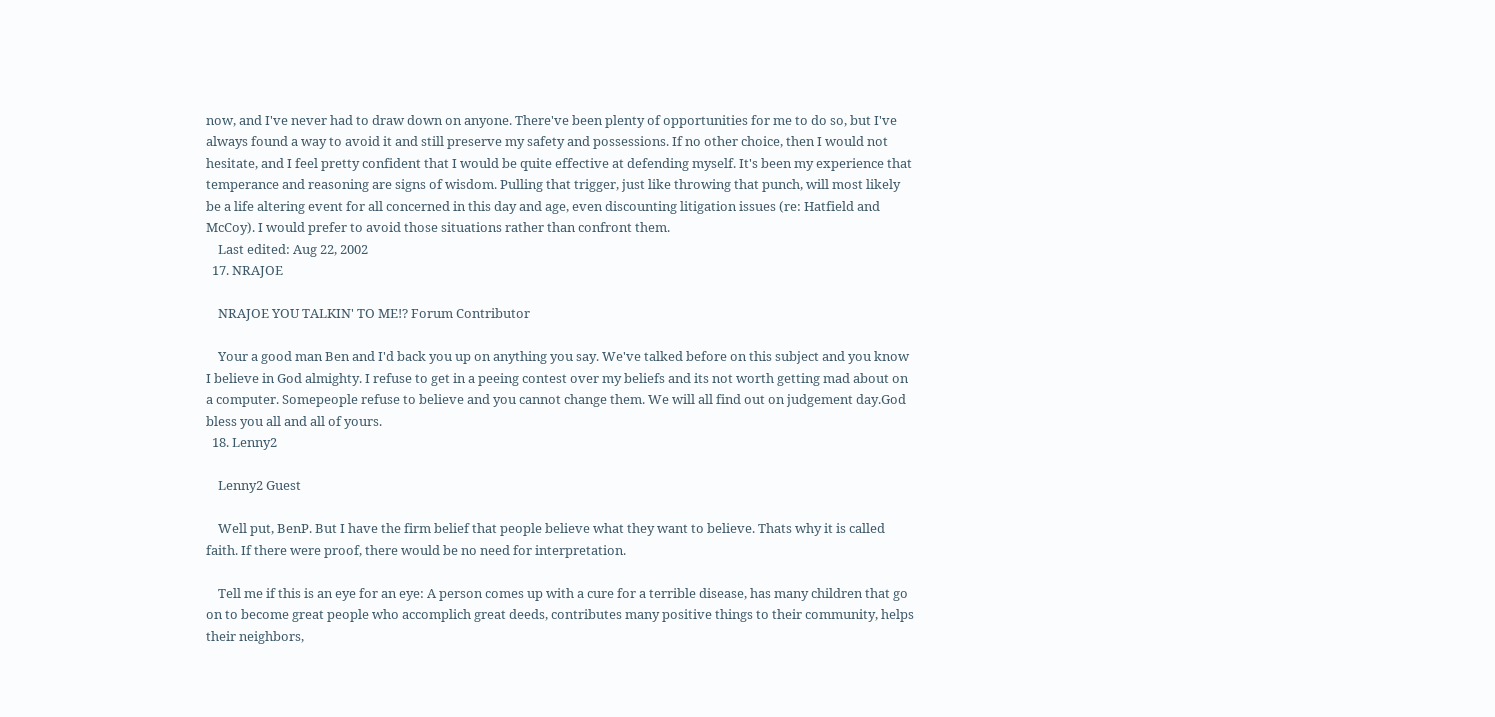now, and I've never had to draw down on anyone. There've been plenty of opportunities for me to do so, but I've always found a way to avoid it and still preserve my safety and possessions. If no other choice, then I would not hesitate, and I feel pretty confident that I would be quite effective at defending myself. It's been my experience that temperance and reasoning are signs of wisdom. Pulling that trigger, just like throwing that punch, will most likely be a life altering event for all concerned in this day and age, even discounting litigation issues (re: Hatfield and McCoy). I would prefer to avoid those situations rather than confront them.
    Last edited: Aug 22, 2002
  17. NRAJOE

    NRAJOE YOU TALKIN' TO ME!? Forum Contributor

    Your a good man Ben and I'd back you up on anything you say. We've talked before on this subject and you know I believe in God almighty. I refuse to get in a peeing contest over my beliefs and its not worth getting mad about on a computer. Somepeople refuse to believe and you cannot change them. We will all find out on judgement day.God bless you all and all of yours.
  18. Lenny2

    Lenny2 Guest

    Well put, BenP. But I have the firm belief that people believe what they want to believe. Thats why it is called faith. If there were proof, there would be no need for interpretation.

    Tell me if this is an eye for an eye: A person comes up with a cure for a terrible disease, has many children that go on to become great people who accomplich great deeds, contributes many positive things to their community, helps their neighbors,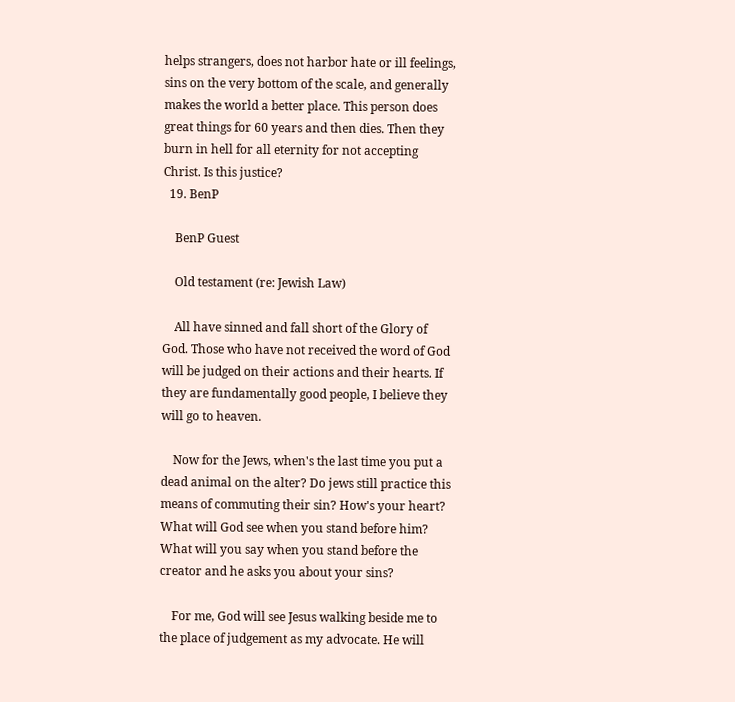helps strangers, does not harbor hate or ill feelings, sins on the very bottom of the scale, and generally makes the world a better place. This person does great things for 60 years and then dies. Then they burn in hell for all eternity for not accepting Christ. Is this justice?
  19. BenP

    BenP Guest

    Old testament (re: Jewish Law)

    All have sinned and fall short of the Glory of God. Those who have not received the word of God will be judged on their actions and their hearts. If they are fundamentally good people, I believe they will go to heaven.

    Now for the Jews, when's the last time you put a dead animal on the alter? Do jews still practice this means of commuting their sin? How's your heart? What will God see when you stand before him? What will you say when you stand before the creator and he asks you about your sins?

    For me, God will see Jesus walking beside me to the place of judgement as my advocate. He will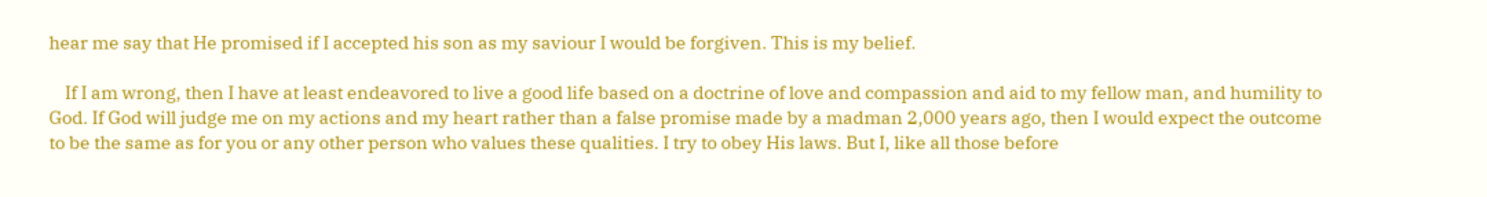hear me say that He promised if I accepted his son as my saviour I would be forgiven. This is my belief.

    If I am wrong, then I have at least endeavored to live a good life based on a doctrine of love and compassion and aid to my fellow man, and humility to God. If God will judge me on my actions and my heart rather than a false promise made by a madman 2,000 years ago, then I would expect the outcome to be the same as for you or any other person who values these qualities. I try to obey His laws. But I, like all those before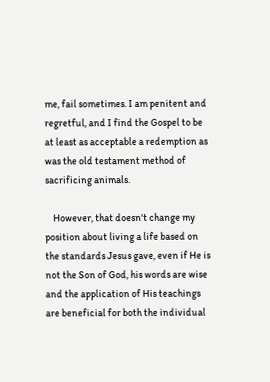me, fail sometimes. I am penitent and regretful, and I find the Gospel to be at least as acceptable a redemption as was the old testament method of sacrificing animals.

    However, that doesn't change my position about living a life based on the standards Jesus gave, even if He is not the Son of God, his words are wise and the application of His teachings are beneficial for both the individual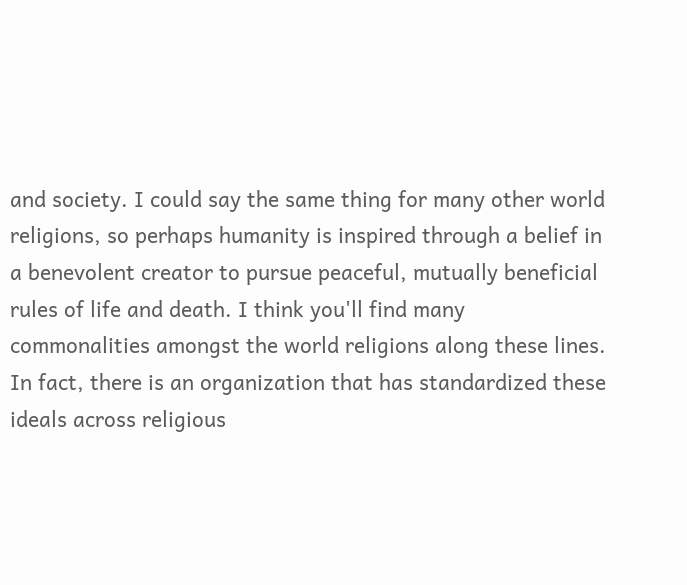and society. I could say the same thing for many other world religions, so perhaps humanity is inspired through a belief in a benevolent creator to pursue peaceful, mutually beneficial rules of life and death. I think you'll find many commonalities amongst the world religions along these lines. In fact, there is an organization that has standardized these ideals across religious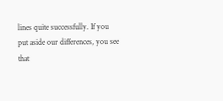lines quite successfully. If you put aside our differences, you see that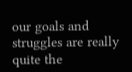our goals and struggles are really quite the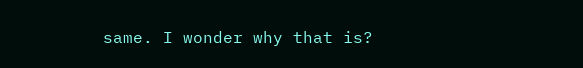same. I wonder why that is?